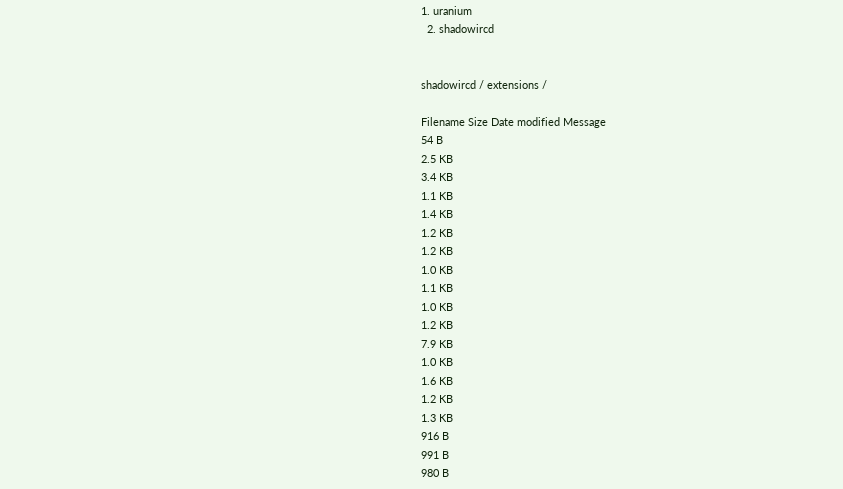1. uranium
  2. shadowircd


shadowircd / extensions /

Filename Size Date modified Message
54 B
2.5 KB
3.4 KB
1.1 KB
1.4 KB
1.2 KB
1.2 KB
1.0 KB
1.1 KB
1.0 KB
1.2 KB
7.9 KB
1.0 KB
1.6 KB
1.2 KB
1.3 KB
916 B
991 B
980 B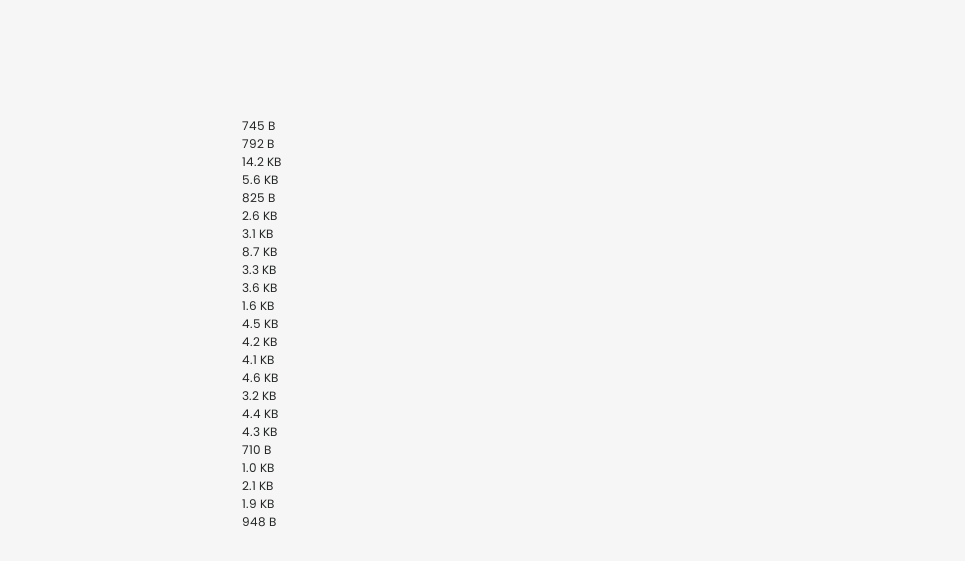745 B
792 B
14.2 KB
5.6 KB
825 B
2.6 KB
3.1 KB
8.7 KB
3.3 KB
3.6 KB
1.6 KB
4.5 KB
4.2 KB
4.1 KB
4.6 KB
3.2 KB
4.4 KB
4.3 KB
710 B
1.0 KB
2.1 KB
1.9 KB
948 B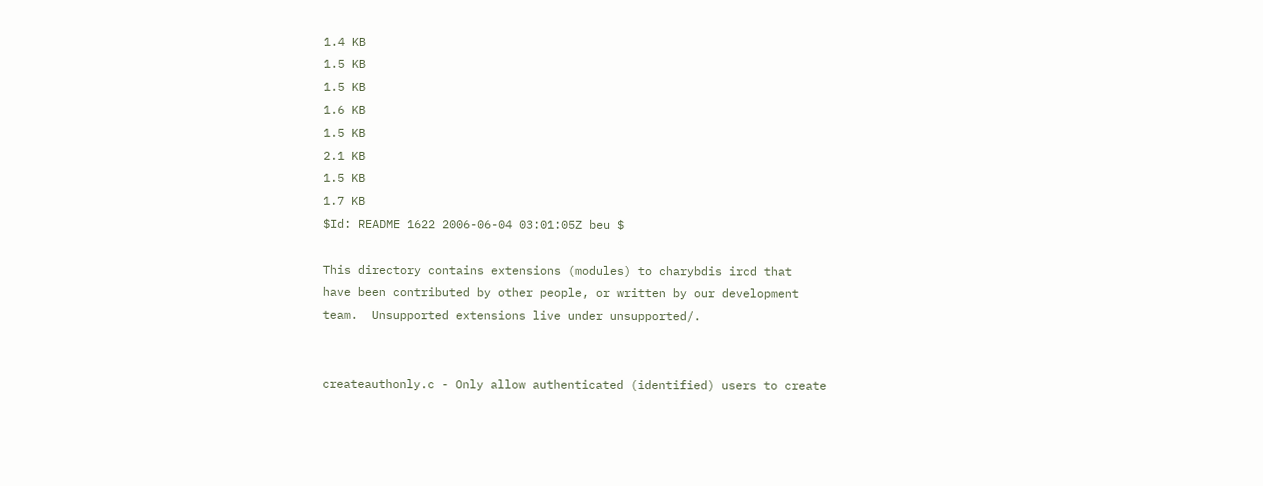1.4 KB
1.5 KB
1.5 KB
1.6 KB
1.5 KB
2.1 KB
1.5 KB
1.7 KB
$Id: README 1622 2006-06-04 03:01:05Z beu $

This directory contains extensions (modules) to charybdis ircd that
have been contributed by other people, or written by our development
team.  Unsupported extensions live under unsupported/.


createauthonly.c - Only allow authenticated (identified) users to create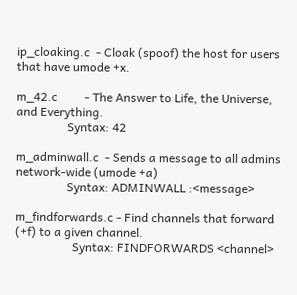ip_cloaking.c  - Cloak (spoof) the host for users that have umode +x.

m_42.c         - The Answer to Life, the Universe, and Everything.
                 Syntax: 42

m_adminwall.c  - Sends a message to all admins network-wide (umode +a)
                 Syntax: ADMINWALL :<message>

m_findforwards.c - Find channels that forward (+f) to a given channel.
                   Syntax: FINDFORWARDS <channel>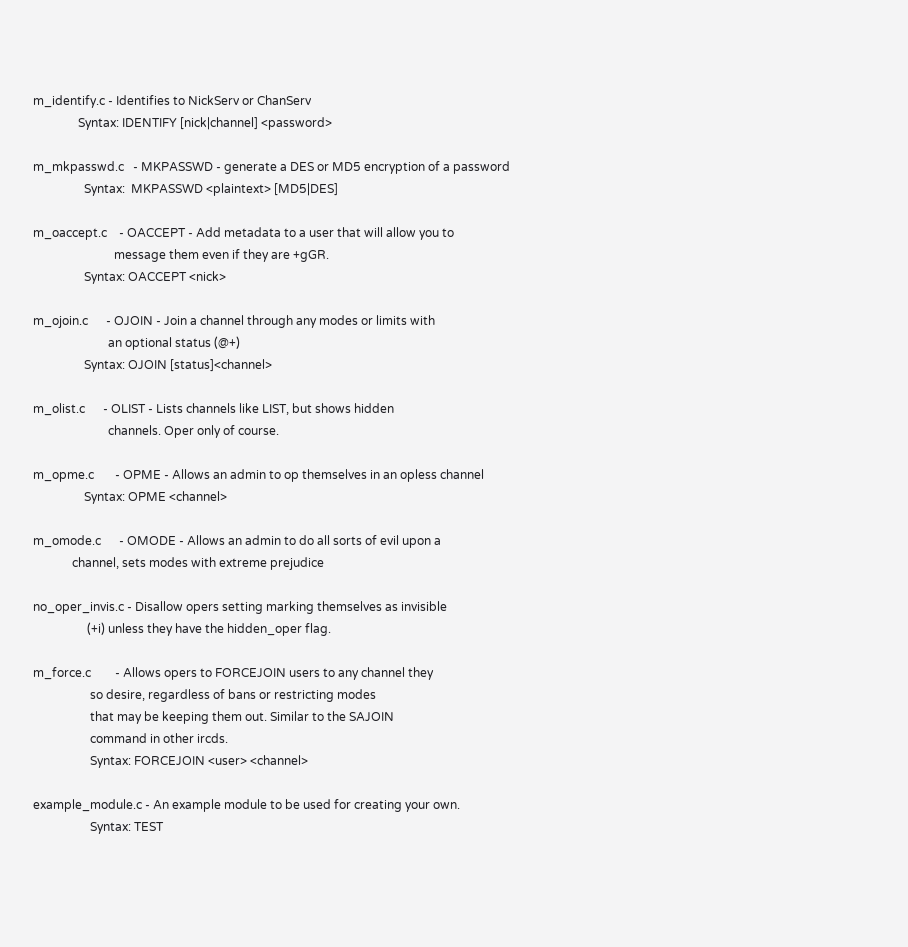m_identify.c - Identifies to NickServ or ChanServ
               Syntax: IDENTIFY [nick|channel] <password>

m_mkpasswd.c   - MKPASSWD - generate a DES or MD5 encryption of a password
                 Syntax:  MKPASSWD <plaintext> [MD5|DES]

m_oaccept.c    - OACCEPT - Add metadata to a user that will allow you to
                           message them even if they are +gGR.
                 Syntax: OACCEPT <nick>

m_ojoin.c      - OJOIN - Join a channel through any modes or limits with
                         an optional status (@+)
                 Syntax: OJOIN [status]<channel>

m_olist.c      - OLIST - Lists channels like LIST, but shows hidden
                         channels. Oper only of course.

m_opme.c       - OPME - Allows an admin to op themselves in an opless channel
                 Syntax: OPME <channel>

m_omode.c      - OMODE - Allows an admin to do all sorts of evil upon a
             channel, sets modes with extreme prejudice

no_oper_invis.c - Disallow opers setting marking themselves as invisible
                  (+i) unless they have the hidden_oper flag.

m_force.c        - Allows opers to FORCEJOIN users to any channel they
                   so desire, regardless of bans or restricting modes
                   that may be keeping them out. Similar to the SAJOIN
                   command in other ircds.
                   Syntax: FORCEJOIN <user> <channel>

example_module.c - An example module to be used for creating your own.
                   Syntax: TEST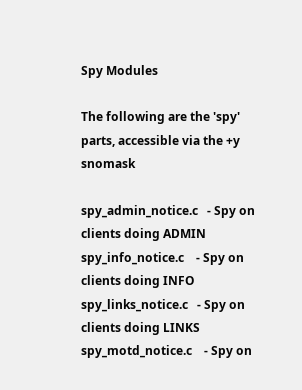Spy Modules

The following are the 'spy' parts, accessible via the +y snomask

spy_admin_notice.c   - Spy on clients doing ADMIN
spy_info_notice.c    - Spy on clients doing INFO
spy_links_notice.c   - Spy on clients doing LINKS
spy_motd_notice.c    - Spy on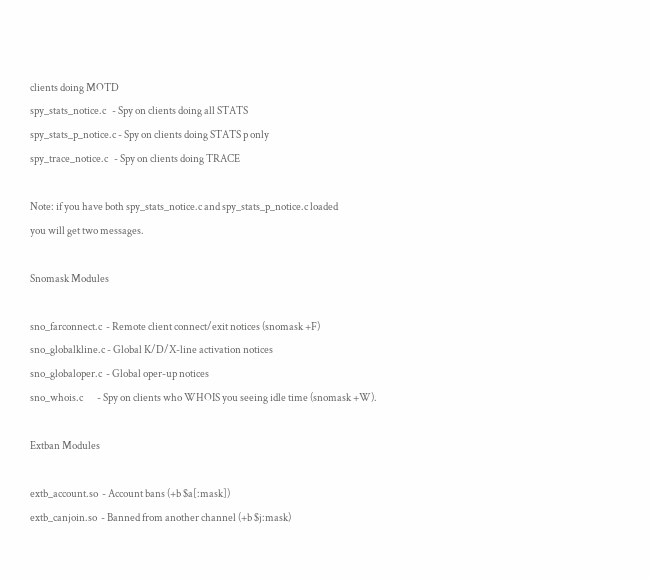clients doing MOTD
spy_stats_notice.c   - Spy on clients doing all STATS
spy_stats_p_notice.c - Spy on clients doing STATS p only
spy_trace_notice.c   - Spy on clients doing TRACE

Note: if you have both spy_stats_notice.c and spy_stats_p_notice.c loaded
you will get two messages.

Snomask Modules

sno_farconnect.c  - Remote client connect/exit notices (snomask +F)
sno_globalkline.c - Global K/D/X-line activation notices
sno_globaloper.c  - Global oper-up notices
sno_whois.c       - Spy on clients who WHOIS you seeing idle time (snomask +W).

Extban Modules

extb_account.so  - Account bans (+b $a[:mask])
extb_canjoin.so  - Banned from another channel (+b $j:mask)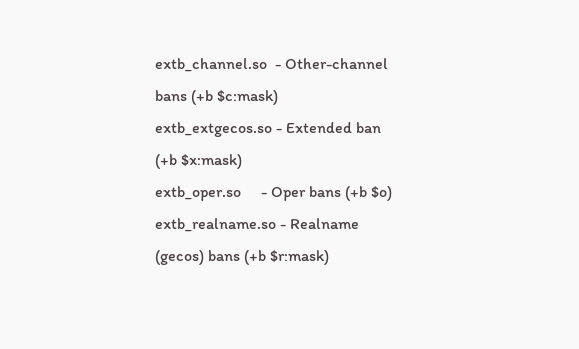extb_channel.so  - Other-channel bans (+b $c:mask)
extb_extgecos.so - Extended ban (+b $x:mask)
extb_oper.so     - Oper bans (+b $o)
extb_realname.so - Realname (gecos) bans (+b $r:mask)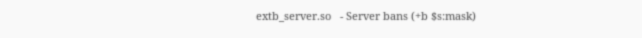extb_server.so   - Server bans (+b $s:mask)